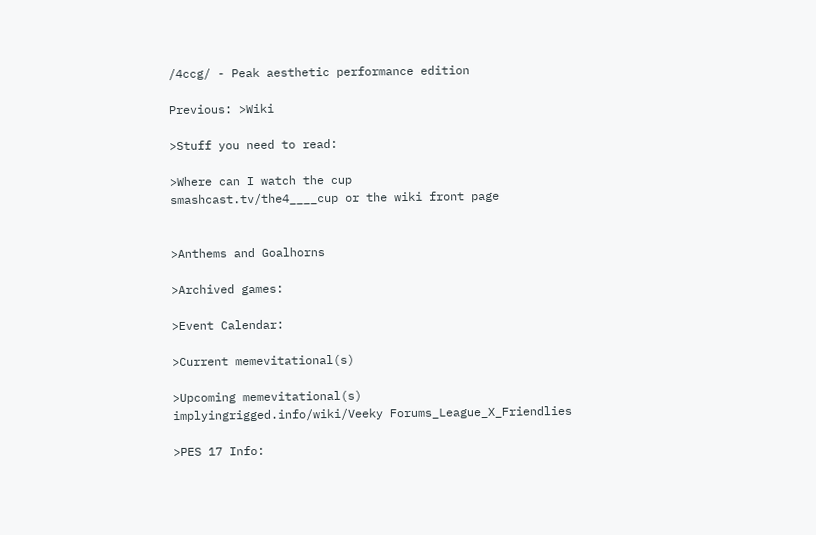/4ccg/ - Peak aesthetic performance edition

Previous: >Wiki

>Stuff you need to read:

>Where can I watch the cup
smashcast.tv/the4____cup or the wiki front page


>Anthems and Goalhorns

>Archived games:

>Event Calendar:

>Current memevitational(s)

>Upcoming memevitational(s)
implyingrigged.info/wiki/Veeky Forums_League_X_Friendlies

>PES 17 Info: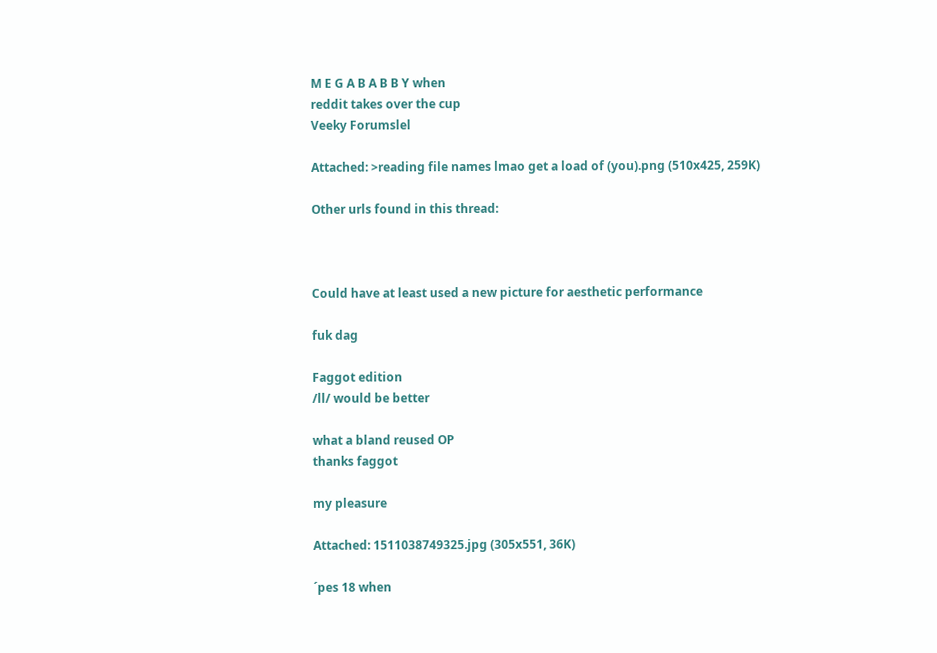M E G A B A B B Y when
reddit takes over the cup
Veeky Forumslel

Attached: >reading file names lmao get a load of (you).png (510x425, 259K)

Other urls found in this thread:



Could have at least used a new picture for aesthetic performance

fuk dag

Faggot edition
/ll/ would be better

what a bland reused OP
thanks faggot

my pleasure

Attached: 1511038749325.jpg (305x551, 36K)

´pes 18 when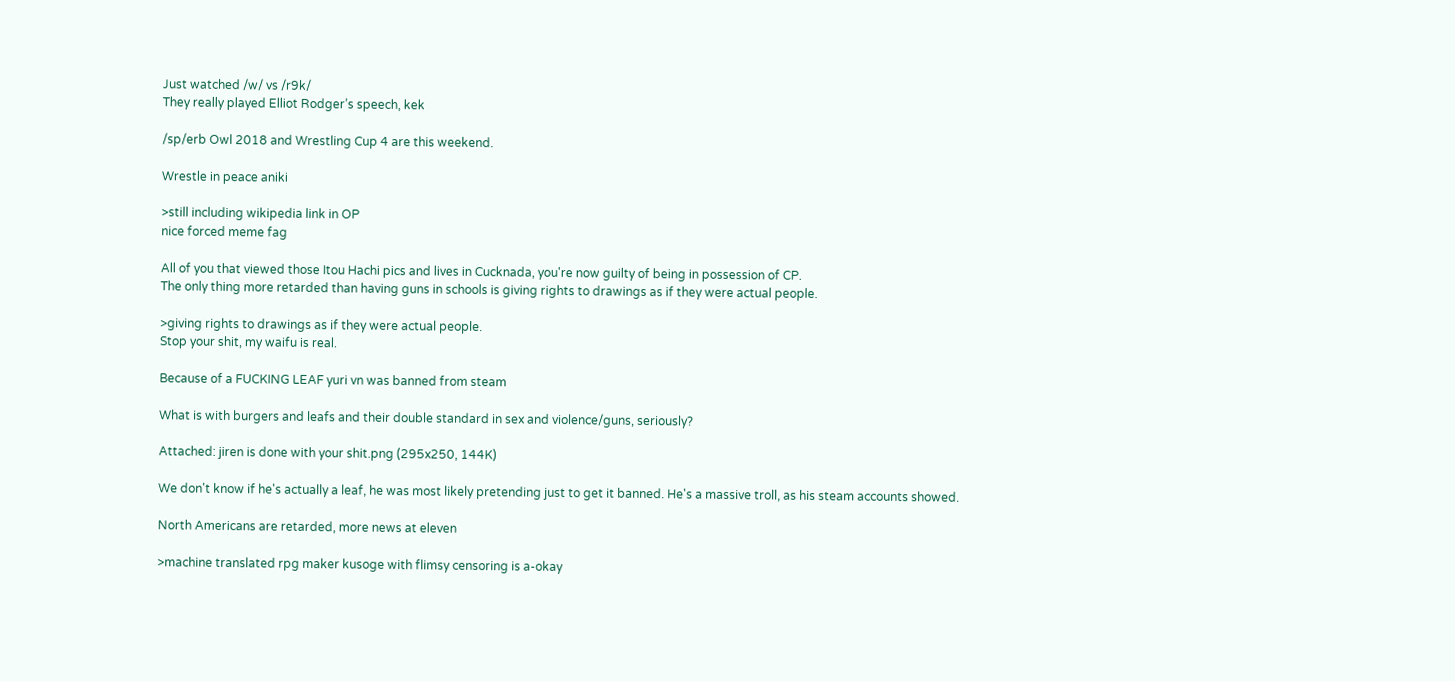Just watched /w/ vs /r9k/
They really played Elliot Rodger’s speech, kek

/sp/erb Owl 2018 and Wrestling Cup 4 are this weekend.

Wrestle in peace aniki

>still including wikipedia link in OP
nice forced meme fag

All of you that viewed those Itou Hachi pics and lives in Cucknada, you're now guilty of being in possession of CP.
The only thing more retarded than having guns in schools is giving rights to drawings as if they were actual people.

>giving rights to drawings as if they were actual people.
Stop your shit, my waifu is real.

Because of a FUCKING LEAF yuri vn was banned from steam

What is with burgers and leafs and their double standard in sex and violence/guns, seriously?

Attached: jiren is done with your shit.png (295x250, 144K)

We don't know if he's actually a leaf, he was most likely pretending just to get it banned. He's a massive troll, as his steam accounts showed.

North Americans are retarded, more news at eleven

>machine translated rpg maker kusoge with flimsy censoring is a-okay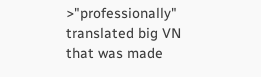>"professionally" translated big VN that was made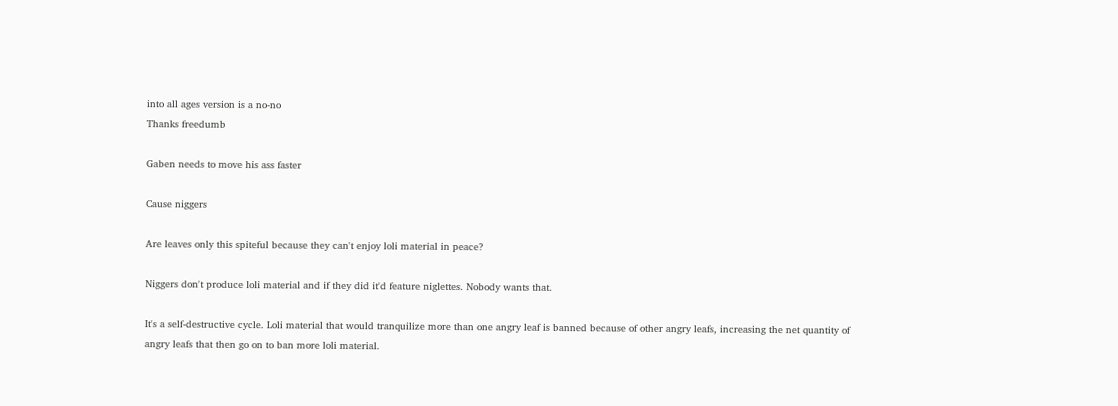into all ages version is a no-no
Thanks freedumb

Gaben needs to move his ass faster

Cause niggers

Are leaves only this spiteful because they can't enjoy loli material in peace?

Niggers don't produce loli material and if they did it'd feature niglettes. Nobody wants that.

It's a self-destructive cycle. Loli material that would tranquilize more than one angry leaf is banned because of other angry leafs, increasing the net quantity of angry leafs that then go on to ban more loli material.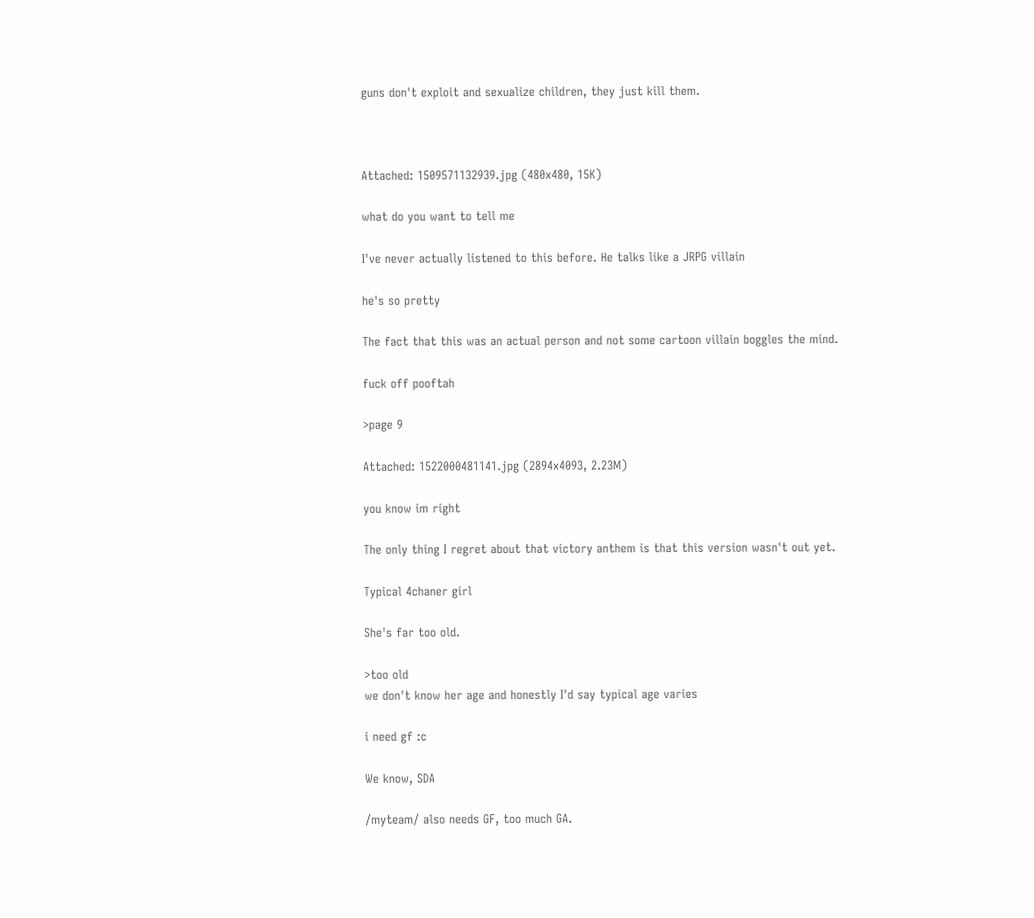guns don't exploit and sexualize children, they just kill them.



Attached: 1509571132939.jpg (480x480, 15K)

what do you want to tell me

I've never actually listened to this before. He talks like a JRPG villain

he's so pretty

The fact that this was an actual person and not some cartoon villain boggles the mind.

fuck off pooftah

>page 9

Attached: 1522000481141.jpg (2894x4093, 2.23M)

you know im right

The only thing I regret about that victory anthem is that this version wasn't out yet.

Typical 4chaner girl

She's far too old.

>too old
we don't know her age and honestly I'd say typical age varies

i need gf :c

We know, SDA

/myteam/ also needs GF, too much GA.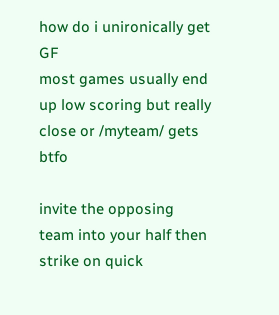how do i unironically get GF
most games usually end up low scoring but really close or /myteam/ gets btfo

invite the opposing team into your half then strike on quick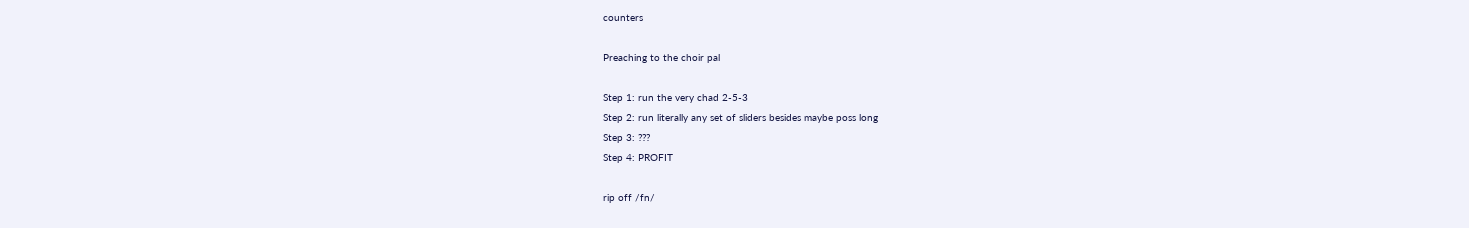counters

Preaching to the choir pal

Step 1: run the very chad 2-5-3
Step 2: run literally any set of sliders besides maybe poss long
Step 3: ???
Step 4: PROFIT

rip off /fn/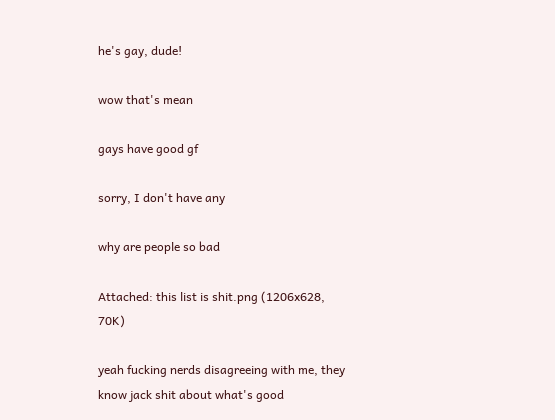he's gay, dude!

wow that's mean

gays have good gf

sorry, I don't have any

why are people so bad

Attached: this list is shit.png (1206x628, 70K)

yeah fucking nerds disagreeing with me, they know jack shit about what's good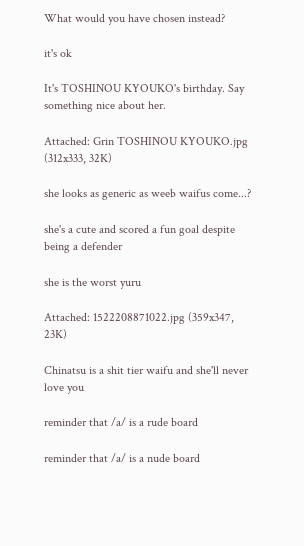What would you have chosen instead?

it's ok

It's TOSHINOU KYOUKO's birthday. Say something nice about her.

Attached: Grin TOSHINOU KYOUKO.jpg (312x333, 32K)

she looks as generic as weeb waifus come...?

she's a cute and scored a fun goal despite being a defender

she is the worst yuru

Attached: 1522208871022.jpg (359x347, 23K)

Chinatsu is a shit tier waifu and she'll never love you

reminder that /a/ is a rude board

reminder that /a/ is a nude board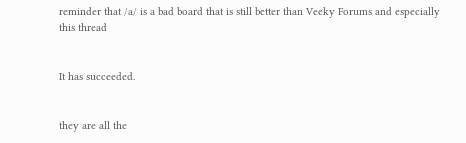reminder that /a/ is a bad board that is still better than Veeky Forums and especially this thread


It has succeeded.


they are all the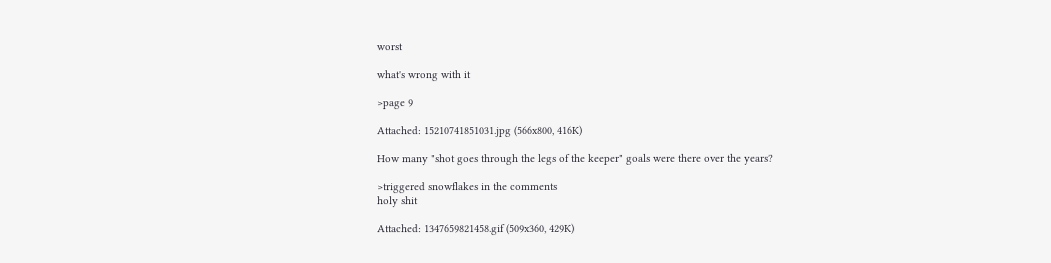worst

what's wrong with it

>page 9

Attached: 15210741851031.jpg (566x800, 416K)

How many "shot goes through the legs of the keeper" goals were there over the years?

>triggered snowflakes in the comments
holy shit

Attached: 1347659821458.gif (509x360, 429K)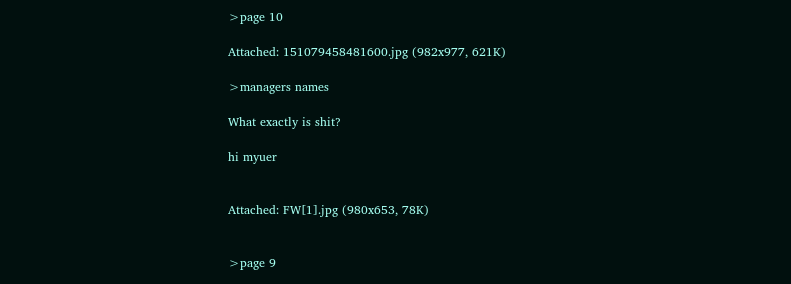>page 10

Attached: 151079458481600.jpg (982x977, 621K)

>managers names

What exactly is shit?

hi myuer


Attached: FW[1].jpg (980x653, 78K)


>page 9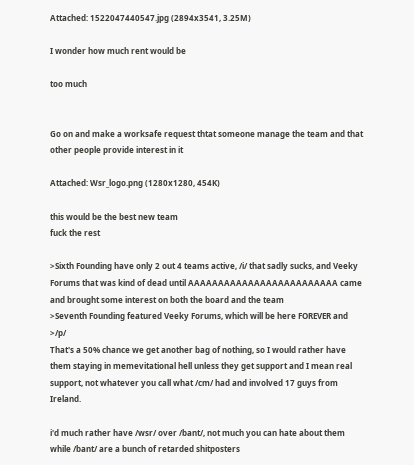Attached: 1522047440547.jpg (2894x3541, 3.25M)

I wonder how much rent would be

too much


Go on and make a worksafe request thtat someone manage the team and that other people provide interest in it

Attached: Wsr_logo.png (1280x1280, 454K)

this would be the best new team
fuck the rest

>Sixth Founding have only 2 out 4 teams active, /i/ that sadly sucks, and Veeky Forums that was kind of dead until AAAAAAAAAAAAAAAAAAAAAAAAA came and brought some interest on both the board and the team
>Seventh Founding featured Veeky Forums, which will be here FOREVER and >/p/
That's a 50% chance we get another bag of nothing, so I would rather have them staying in memevitational hell unless they get support and I mean real support, not whatever you call what /cm/ had and involved 17 guys from Ireland.

i'd much rather have /wsr/ over /bant/, not much you can hate about them while /bant/ are a bunch of retarded shitposters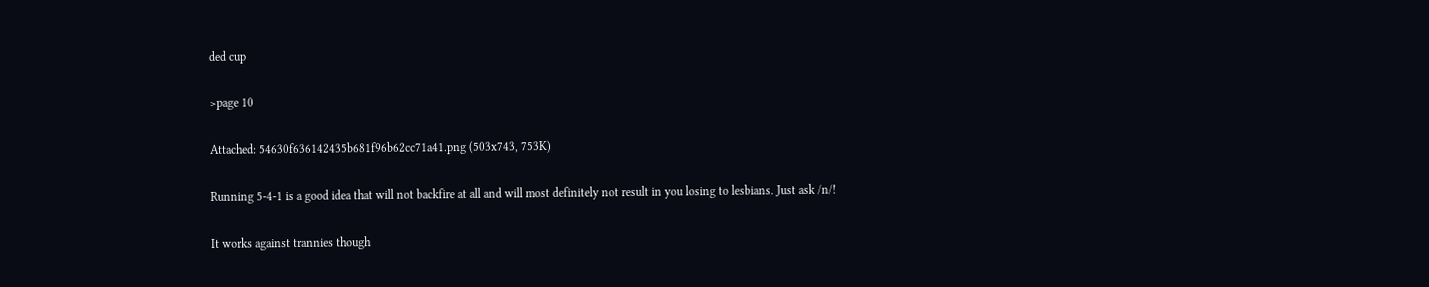ded cup

>page 10

Attached: 54630f636142435b681f96b62cc71a41.png (503x743, 753K)

Running 5-4-1 is a good idea that will not backfire at all and will most definitely not result in you losing to lesbians. Just ask /n/!

It works against trannies though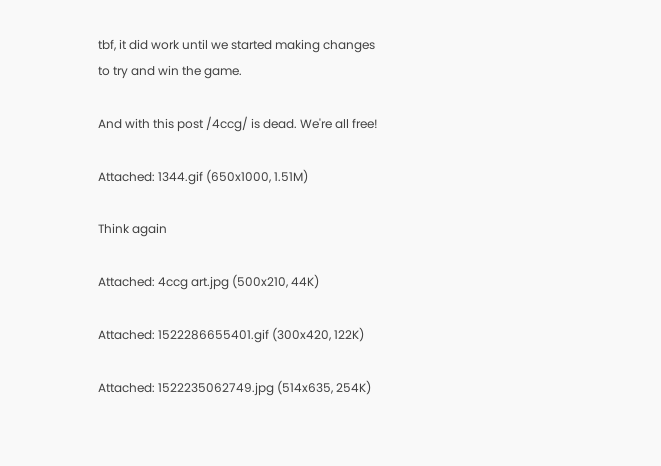tbf, it did work until we started making changes to try and win the game.

And with this post /4ccg/ is dead. We're all free!

Attached: 1344.gif (650x1000, 1.51M)

Think again

Attached: 4ccg art.jpg (500x210, 44K)

Attached: 1522286655401.gif (300x420, 122K)

Attached: 1522235062749.jpg (514x635, 254K)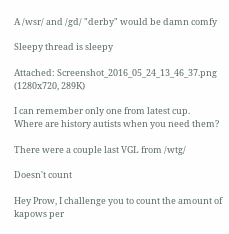A /wsr/ and /gd/ "derby" would be damn comfy

Sleepy thread is sleepy

Attached: Screenshot_2016_05_24_13_46_37.png (1280x720, 289K)

I can remember only one from latest cup.
Where are history autists when you need them?

There were a couple last VGL from /wtg/

Doesn't count

Hey Prow, I challenge you to count the amount of kapows per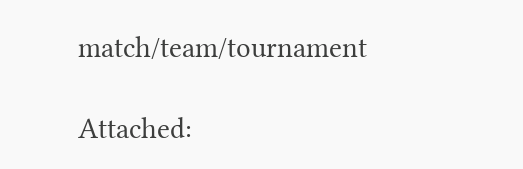match/team/tournament

Attached: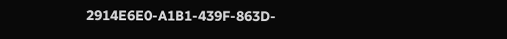2914E6E0-A1B1-439F-863D-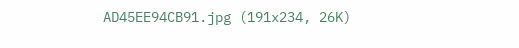AD45EE94CB91.jpg (191x234, 26K)